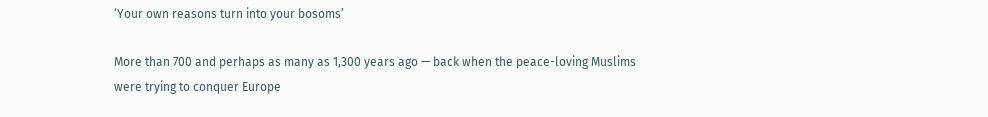‘Your own reasons turn into your bosoms’

More than 700 and perhaps as many as 1,300 years ago — back when the peace-loving Muslims were trying to conquer Europe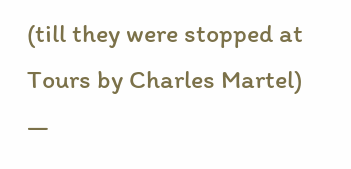(till they were stopped at Tours by Charles Martel) —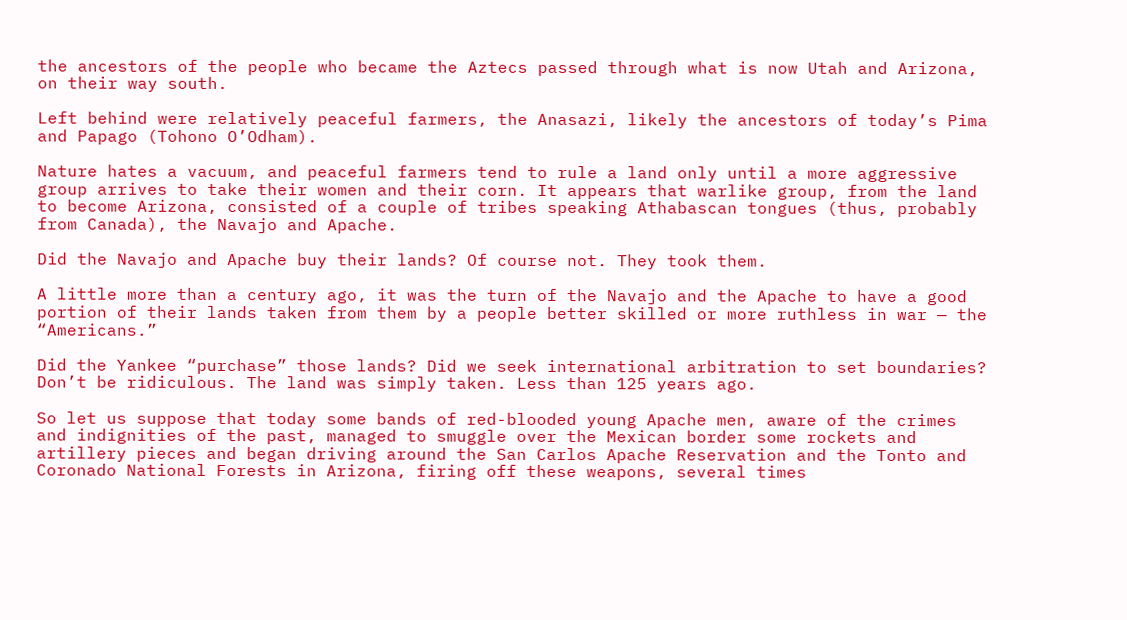the ancestors of the people who became the Aztecs passed through what is now Utah and Arizona, on their way south.

Left behind were relatively peaceful farmers, the Anasazi, likely the ancestors of today’s Pima and Papago (Tohono O’Odham).

Nature hates a vacuum, and peaceful farmers tend to rule a land only until a more aggressive group arrives to take their women and their corn. It appears that warlike group, from the land to become Arizona, consisted of a couple of tribes speaking Athabascan tongues (thus, probably from Canada), the Navajo and Apache.

Did the Navajo and Apache buy their lands? Of course not. They took them.

A little more than a century ago, it was the turn of the Navajo and the Apache to have a good portion of their lands taken from them by a people better skilled or more ruthless in war — the “Americans.”

Did the Yankee “purchase” those lands? Did we seek international arbitration to set boundaries? Don’t be ridiculous. The land was simply taken. Less than 125 years ago.

So let us suppose that today some bands of red-blooded young Apache men, aware of the crimes and indignities of the past, managed to smuggle over the Mexican border some rockets and artillery pieces and began driving around the San Carlos Apache Reservation and the Tonto and Coronado National Forests in Arizona, firing off these weapons, several times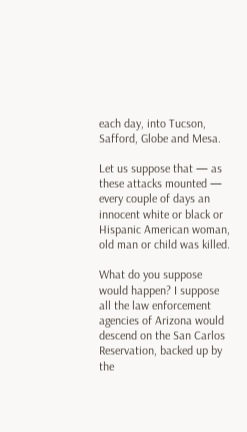each day, into Tucson, Safford, Globe and Mesa.

Let us suppose that — as these attacks mounted — every couple of days an innocent white or black or Hispanic American woman, old man or child was killed.

What do you suppose would happen? I suppose all the law enforcement agencies of Arizona would descend on the San Carlos Reservation, backed up by the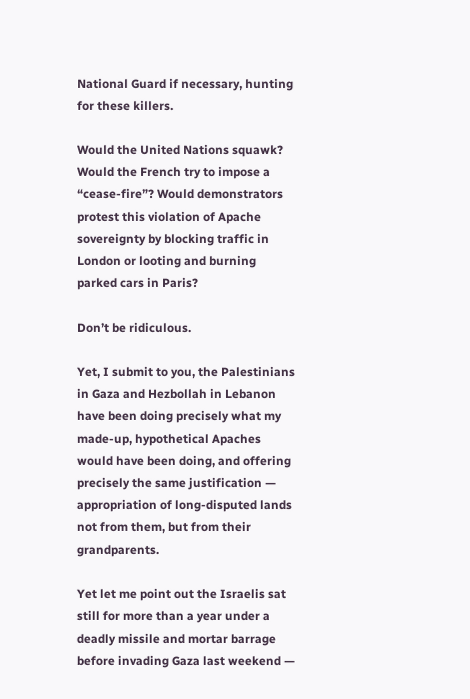National Guard if necessary, hunting for these killers.

Would the United Nations squawk? Would the French try to impose a “cease-fire”? Would demonstrators protest this violation of Apache sovereignty by blocking traffic in London or looting and burning parked cars in Paris?

Don’t be ridiculous.

Yet, I submit to you, the Palestinians in Gaza and Hezbollah in Lebanon have been doing precisely what my made-up, hypothetical Apaches would have been doing, and offering precisely the same justification — appropriation of long-disputed lands not from them, but from their grandparents.

Yet let me point out the Israelis sat still for more than a year under a deadly missile and mortar barrage before invading Gaza last weekend —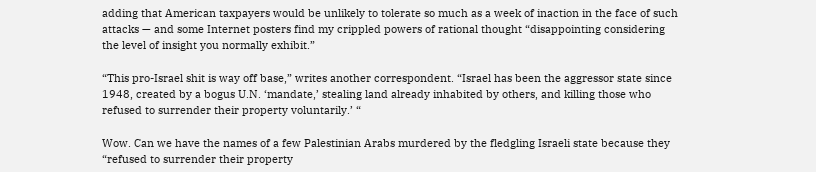adding that American taxpayers would be unlikely to tolerate so much as a week of inaction in the face of such attacks — and some Internet posters find my crippled powers of rational thought “disappointing considering the level of insight you normally exhibit.”

“This pro-Israel shit is way off base,” writes another correspondent. “Israel has been the aggressor state since 1948, created by a bogus U.N. ‘mandate,’ stealing land already inhabited by others, and killing those who refused to surrender their property voluntarily.’ “

Wow. Can we have the names of a few Palestinian Arabs murdered by the fledgling Israeli state because they “refused to surrender their property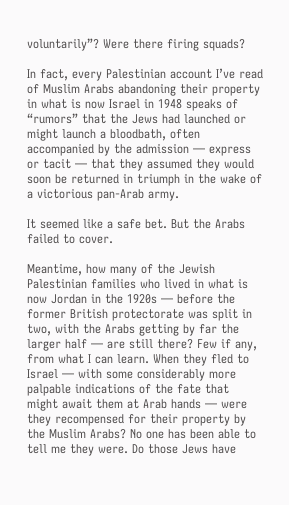voluntarily”? Were there firing squads?

In fact, every Palestinian account I’ve read of Muslim Arabs abandoning their property in what is now Israel in 1948 speaks of “rumors” that the Jews had launched or might launch a bloodbath, often accompanied by the admission — express or tacit — that they assumed they would soon be returned in triumph in the wake of a victorious pan-Arab army.

It seemed like a safe bet. But the Arabs failed to cover.

Meantime, how many of the Jewish Palestinian families who lived in what is now Jordan in the 1920s — before the former British protectorate was split in two, with the Arabs getting by far the larger half — are still there? Few if any, from what I can learn. When they fled to Israel — with some considerably more palpable indications of the fate that might await them at Arab hands — were they recompensed for their property by the Muslim Arabs? No one has been able to tell me they were. Do those Jews have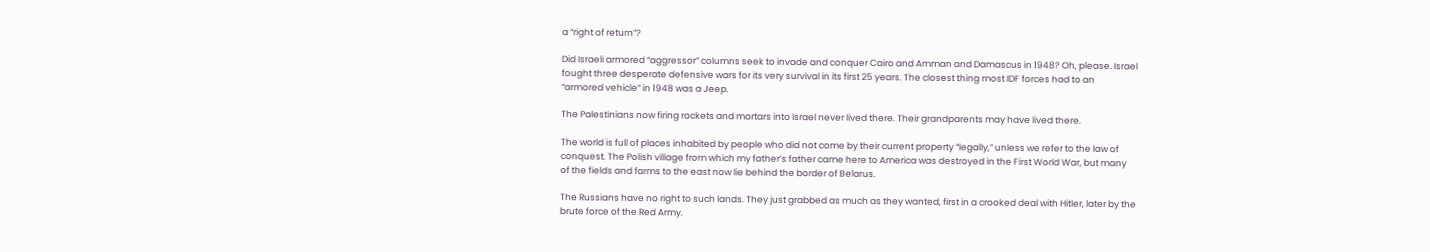a “right of return”?

Did Israeli armored “aggressor” columns seek to invade and conquer Cairo and Amman and Damascus in 1948? Oh, please. Israel fought three desperate defensive wars for its very survival in its first 25 years. The closest thing most IDF forces had to an “armored vehicle” in 1948 was a Jeep.

The Palestinians now firing rockets and mortars into Israel never lived there. Their grandparents may have lived there.

The world is full of places inhabited by people who did not come by their current property “legally,” unless we refer to the law of conquest. The Polish village from which my father’s father came here to America was destroyed in the First World War, but many of the fields and farms to the east now lie behind the border of Belarus.

The Russians have no right to such lands. They just grabbed as much as they wanted, first in a crooked deal with Hitler, later by the brute force of the Red Army.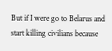But if I were go to Belarus and start killing civilians because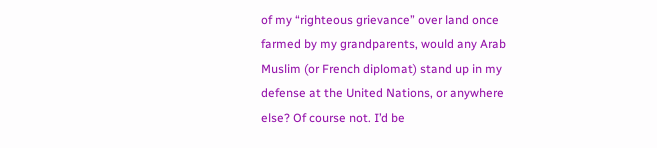of my “righteous grievance” over land once farmed by my grandparents, would any Arab Muslim (or French diplomat) stand up in my defense at the United Nations, or anywhere else? Of course not. I’d be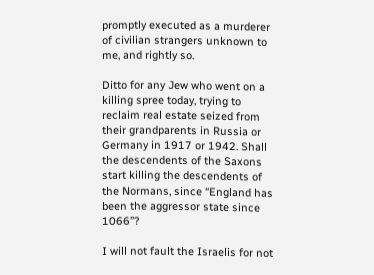promptly executed as a murderer of civilian strangers unknown to me, and rightly so.

Ditto for any Jew who went on a killing spree today, trying to reclaim real estate seized from their grandparents in Russia or Germany in 1917 or 1942. Shall the descendents of the Saxons start killing the descendents of the Normans, since “England has been the aggressor state since 1066”?

I will not fault the Israelis for not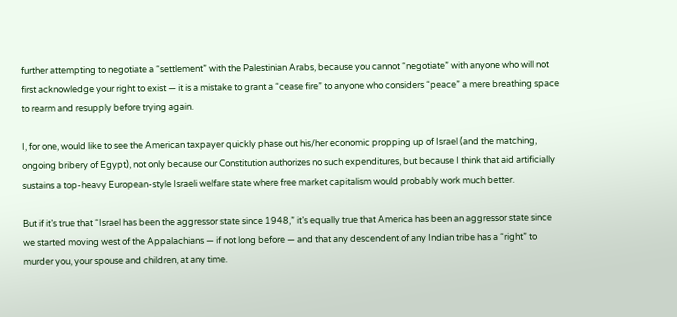further attempting to negotiate a “settlement” with the Palestinian Arabs, because you cannot “negotiate” with anyone who will not first acknowledge your right to exist — it is a mistake to grant a “cease fire” to anyone who considers “peace” a mere breathing space to rearm and resupply before trying again.

I, for one, would like to see the American taxpayer quickly phase out his/her economic propping up of Israel (and the matching, ongoing bribery of Egypt), not only because our Constitution authorizes no such expenditures, but because I think that aid artificially sustains a top-heavy European-style Israeli welfare state where free market capitalism would probably work much better.

But if it’s true that “Israel has been the aggressor state since 1948,” it’s equally true that America has been an aggressor state since we started moving west of the Appalachians — if not long before — and that any descendent of any Indian tribe has a “right” to murder you, your spouse and children, at any time.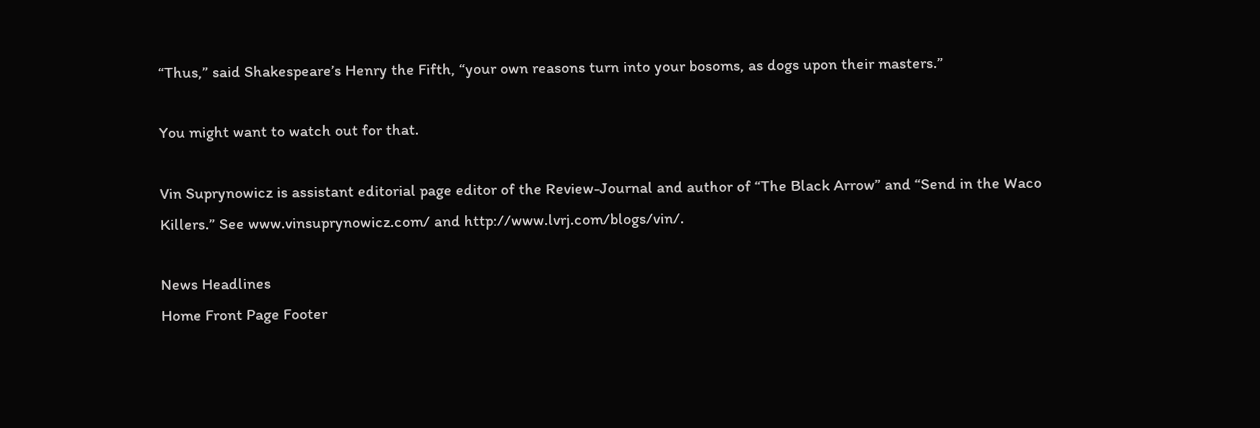“Thus,” said Shakespeare’s Henry the Fifth, “your own reasons turn into your bosoms, as dogs upon their masters.”

You might want to watch out for that.

Vin Suprynowicz is assistant editorial page editor of the Review-Journal and author of “The Black Arrow” and “Send in the Waco Killers.” See www.vinsuprynowicz.com/ and http://www.lvrj.com/blogs/vin/.

News Headlines
Home Front Page Footer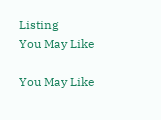Listing
You May Like

You May Like